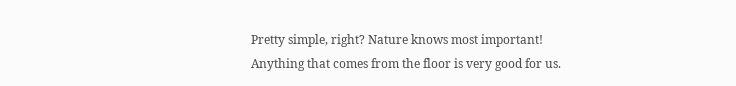Pretty simple, right? Nature knows most important! Anything that comes from the floor is very good for us.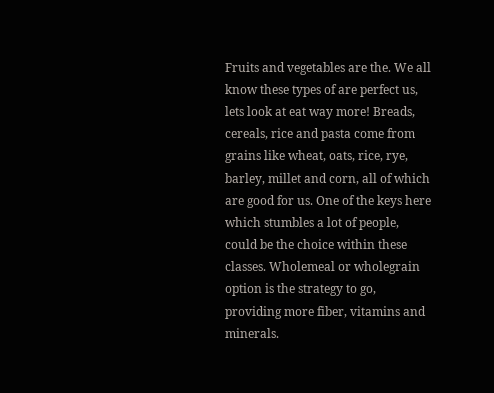Fruits and vegetables are the. We all know these types of are perfect us, lets look at eat way more! Breads, cereals, rice and pasta come from grains like wheat, oats, rice, rye, barley, millet and corn, all of which are good for us. One of the keys here which stumbles a lot of people, could be the choice within these classes. Wholemeal or wholegrain option is the strategy to go, providing more fiber, vitamins and minerals.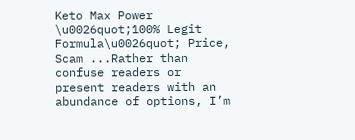Keto Max Power \u0026quot;100% Legit Formula\u0026quot; Price, Scam ...Rather than confuse readers or present readers with an abundance of options, I’m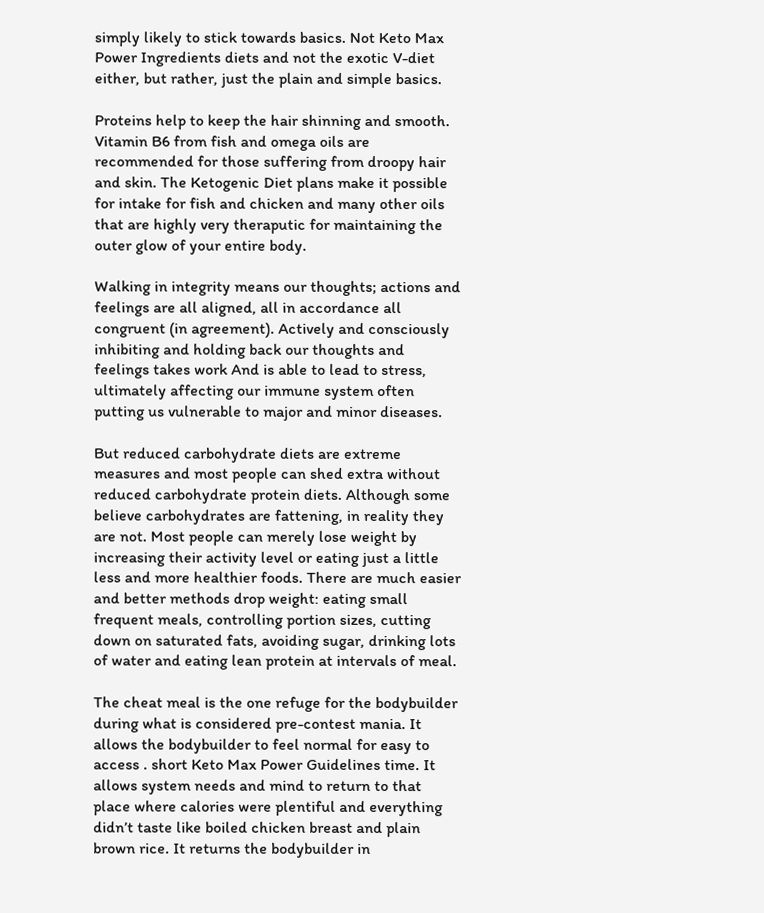simply likely to stick towards basics. Not Keto Max Power Ingredients diets and not the exotic V-diet either, but rather, just the plain and simple basics.

Proteins help to keep the hair shinning and smooth. Vitamin B6 from fish and omega oils are recommended for those suffering from droopy hair and skin. The Ketogenic Diet plans make it possible for intake for fish and chicken and many other oils that are highly very theraputic for maintaining the outer glow of your entire body.

Walking in integrity means our thoughts; actions and feelings are all aligned, all in accordance all congruent (in agreement). Actively and consciously inhibiting and holding back our thoughts and feelings takes work And is able to lead to stress, ultimately affecting our immune system often putting us vulnerable to major and minor diseases.

But reduced carbohydrate diets are extreme measures and most people can shed extra without reduced carbohydrate protein diets. Although some believe carbohydrates are fattening, in reality they are not. Most people can merely lose weight by increasing their activity level or eating just a little less and more healthier foods. There are much easier and better methods drop weight: eating small frequent meals, controlling portion sizes, cutting down on saturated fats, avoiding sugar, drinking lots of water and eating lean protein at intervals of meal.

The cheat meal is the one refuge for the bodybuilder during what is considered pre-contest mania. It allows the bodybuilder to feel normal for easy to access . short Keto Max Power Guidelines time. It allows system needs and mind to return to that place where calories were plentiful and everything didn’t taste like boiled chicken breast and plain brown rice. It returns the bodybuilder in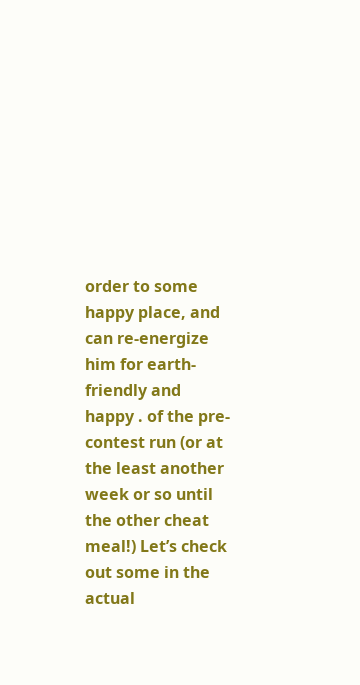order to some happy place, and can re-energize him for earth-friendly and happy . of the pre-contest run (or at the least another week or so until the other cheat meal!) Let’s check out some in the actual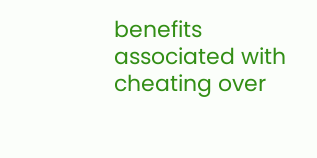benefits associated with cheating over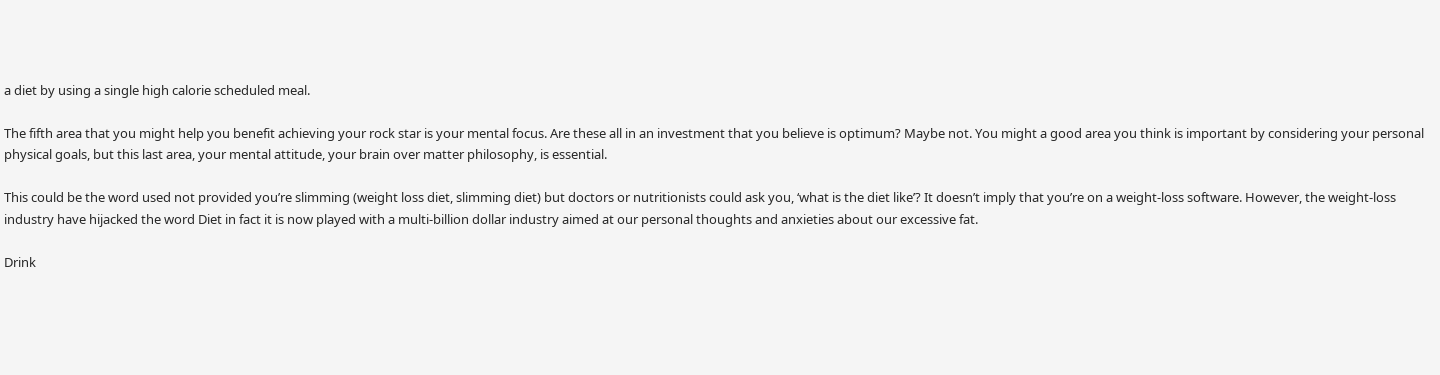a diet by using a single high calorie scheduled meal.

The fifth area that you might help you benefit achieving your rock star is your mental focus. Are these all in an investment that you believe is optimum? Maybe not. You might a good area you think is important by considering your personal physical goals, but this last area, your mental attitude, your brain over matter philosophy, is essential.

This could be the word used not provided you’re slimming (weight loss diet, slimming diet) but doctors or nutritionists could ask you, ‘what is the diet like’? It doesn’t imply that you’re on a weight-loss software. However, the weight-loss industry have hijacked the word Diet in fact it is now played with a multi-billion dollar industry aimed at our personal thoughts and anxieties about our excessive fat.

Drink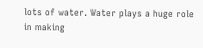lots of water. Water plays a huge role in making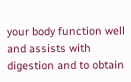your body function well and assists with digestion and to obtain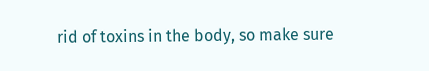rid of toxins in the body, so make sure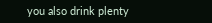you also drink plenty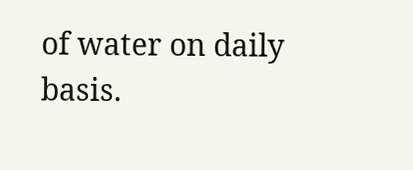of water on daily basis.